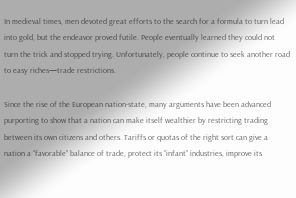In medieval times, men devoted great efforts to the search for a formula to turn lead into gold, but the endeavor proved futile. People eventually learned they could not turn the trick and stopped trying. Unfortunately, people continue to seek another road to easy riches—trade restrictions.

Since the rise of the European nation-state, many arguments have been advanced purporting to show that a nation can make itself wealthier by restricting trading between its own citizens and others. Tariffs or quotas of the right sort can give a nation a “favorable” balance of trade, protect its “infant” industries, improve its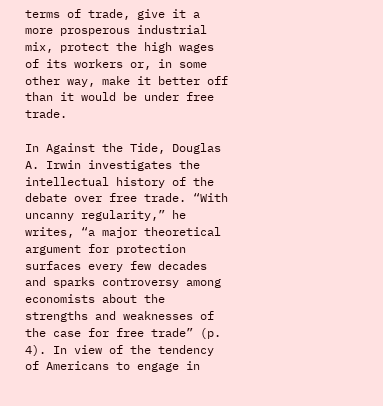terms of trade, give it a more prosperous industrial mix, protect the high wages of its workers or, in some other way, make it better off than it would be under free trade.

In Against the Tide, Douglas A. Irwin investigates the intellectual history of the debate over free trade. “With uncanny regularity,” he writes, “a major theoretical argument for protection surfaces every few decades and sparks controversy among economists about the strengths and weaknesses of the case for free trade” (p. 4). In view of the tendency of Americans to engage in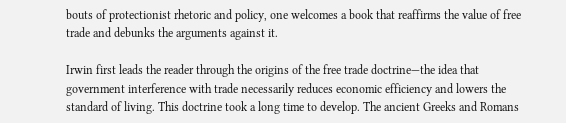bouts of protectionist rhetoric and policy, one welcomes a book that reaffirms the value of free trade and debunks the arguments against it.

Irwin first leads the reader through the origins of the free trade doctrine—the idea that government interference with trade necessarily reduces economic efficiency and lowers the standard of living. This doctrine took a long time to develop. The ancient Greeks and Romans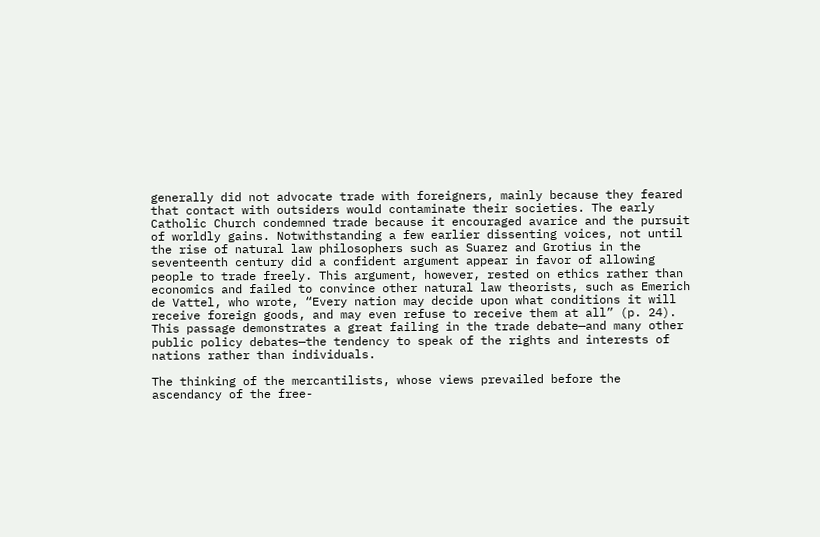generally did not advocate trade with foreigners, mainly because they feared that contact with outsiders would contaminate their societies. The early Catholic Church condemned trade because it encouraged avarice and the pursuit of worldly gains. Notwithstanding a few earlier dissenting voices, not until the rise of natural law philosophers such as Suarez and Grotius in the seventeenth century did a confident argument appear in favor of allowing people to trade freely. This argument, however, rested on ethics rather than economics and failed to convince other natural law theorists, such as Emerich de Vattel, who wrote, “Every nation may decide upon what conditions it will receive foreign goods, and may even refuse to receive them at all” (p. 24). This passage demonstrates a great failing in the trade debate—and many other public policy debates—the tendency to speak of the rights and interests of nations rather than individuals.

The thinking of the mercantilists, whose views prevailed before the ascendancy of the free-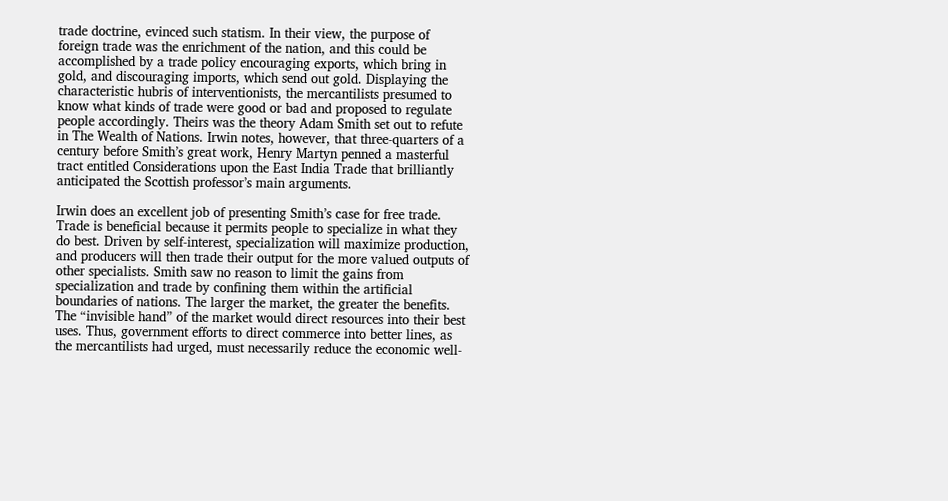trade doctrine, evinced such statism. In their view, the purpose of foreign trade was the enrichment of the nation, and this could be accomplished by a trade policy encouraging exports, which bring in gold, and discouraging imports, which send out gold. Displaying the characteristic hubris of interventionists, the mercantilists presumed to know what kinds of trade were good or bad and proposed to regulate people accordingly. Theirs was the theory Adam Smith set out to refute in The Wealth of Nations. Irwin notes, however, that three-quarters of a century before Smith’s great work, Henry Martyn penned a masterful tract entitled Considerations upon the East India Trade that brilliantly anticipated the Scottish professor’s main arguments.

Irwin does an excellent job of presenting Smith’s case for free trade. Trade is beneficial because it permits people to specialize in what they do best. Driven by self-interest, specialization will maximize production, and producers will then trade their output for the more valued outputs of other specialists. Smith saw no reason to limit the gains from specialization and trade by confining them within the artificial boundaries of nations. The larger the market, the greater the benefits. The “invisible hand” of the market would direct resources into their best uses. Thus, government efforts to direct commerce into better lines, as the mercantilists had urged, must necessarily reduce the economic well-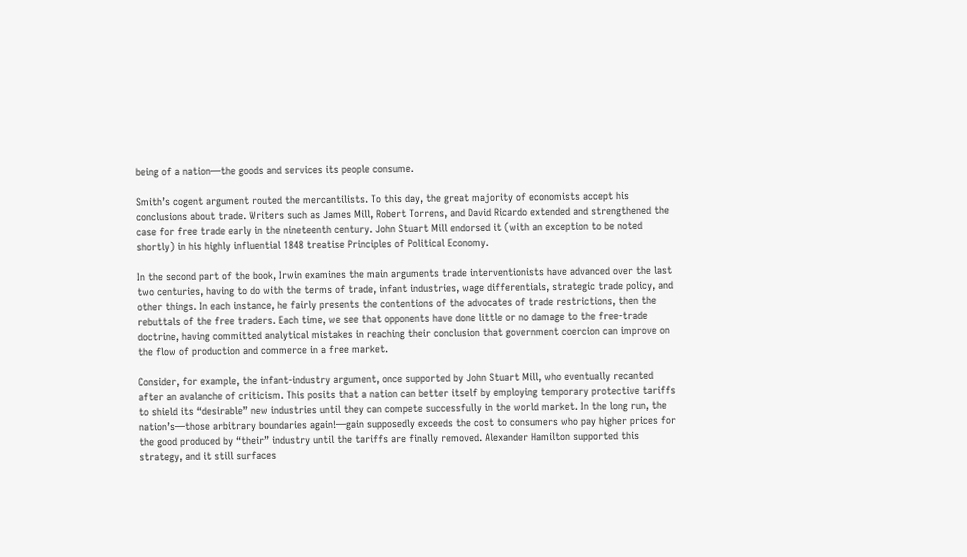being of a nation—the goods and services its people consume.

Smith’s cogent argument routed the mercantilists. To this day, the great majority of economists accept his conclusions about trade. Writers such as James Mill, Robert Torrens, and David Ricardo extended and strengthened the case for free trade early in the nineteenth century. John Stuart Mill endorsed it (with an exception to be noted shortly) in his highly influential 1848 treatise Principles of Political Economy.

In the second part of the book, Irwin examines the main arguments trade interventionists have advanced over the last two centuries, having to do with the terms of trade, infant industries, wage differentials, strategic trade policy, and other things. In each instance, he fairly presents the contentions of the advocates of trade restrictions, then the rebuttals of the free traders. Each time, we see that opponents have done little or no damage to the free-trade doctrine, having committed analytical mistakes in reaching their conclusion that government coercion can improve on the flow of production and commerce in a free market.

Consider, for example, the infant-industry argument, once supported by John Stuart Mill, who eventually recanted after an avalanche of criticism. This posits that a nation can better itself by employing temporary protective tariffs to shield its “desirable” new industries until they can compete successfully in the world market. In the long run, the nation’s—those arbitrary boundaries again!—gain supposedly exceeds the cost to consumers who pay higher prices for the good produced by “their” industry until the tariffs are finally removed. Alexander Hamilton supported this strategy, and it still surfaces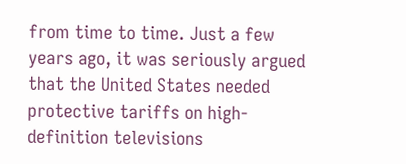from time to time. Just a few years ago, it was seriously argued that the United States needed protective tariffs on high-definition televisions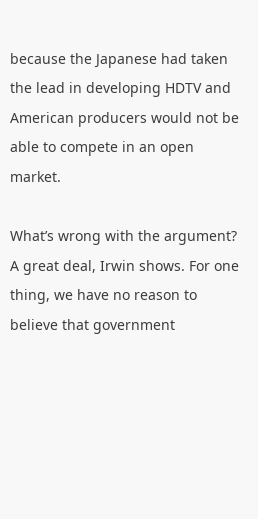because the Japanese had taken the lead in developing HDTV and American producers would not be able to compete in an open market.

What’s wrong with the argument? A great deal, Irwin shows. For one thing, we have no reason to believe that government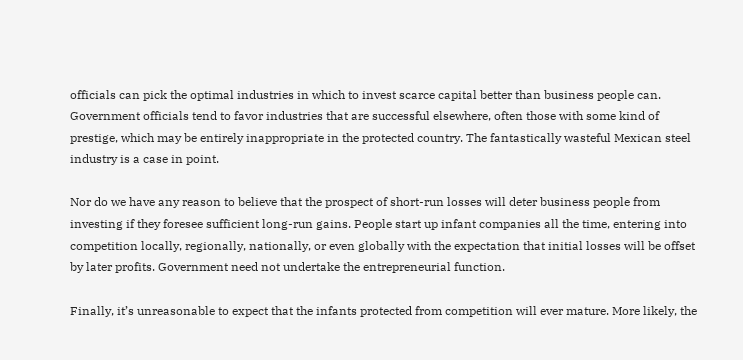officials can pick the optimal industries in which to invest scarce capital better than business people can. Government officials tend to favor industries that are successful elsewhere, often those with some kind of prestige, which may be entirely inappropriate in the protected country. The fantastically wasteful Mexican steel industry is a case in point.

Nor do we have any reason to believe that the prospect of short-run losses will deter business people from investing if they foresee sufficient long-run gains. People start up infant companies all the time, entering into competition locally, regionally, nationally, or even globally with the expectation that initial losses will be offset by later profits. Government need not undertake the entrepreneurial function.

Finally, it’s unreasonable to expect that the infants protected from competition will ever mature. More likely, the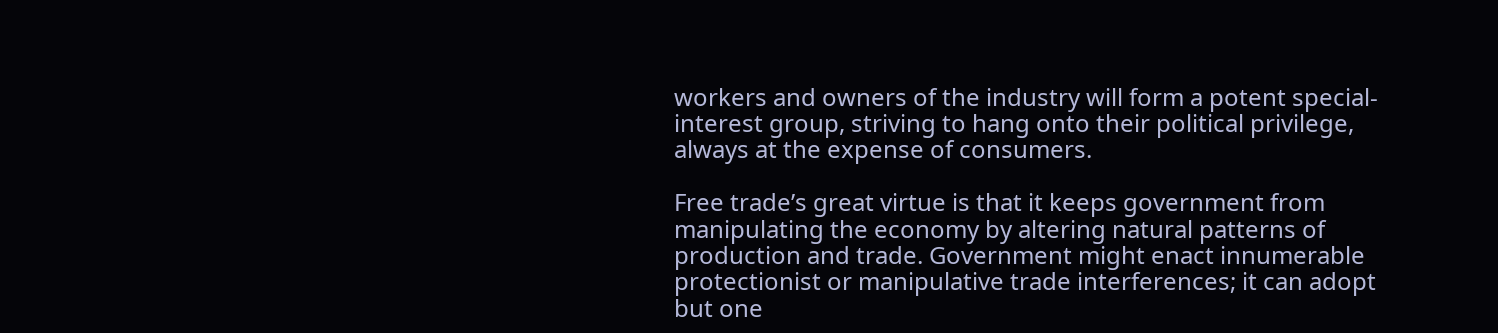workers and owners of the industry will form a potent special-interest group, striving to hang onto their political privilege, always at the expense of consumers.

Free trade’s great virtue is that it keeps government from manipulating the economy by altering natural patterns of production and trade. Government might enact innumerable protectionist or manipulative trade interferences; it can adopt but one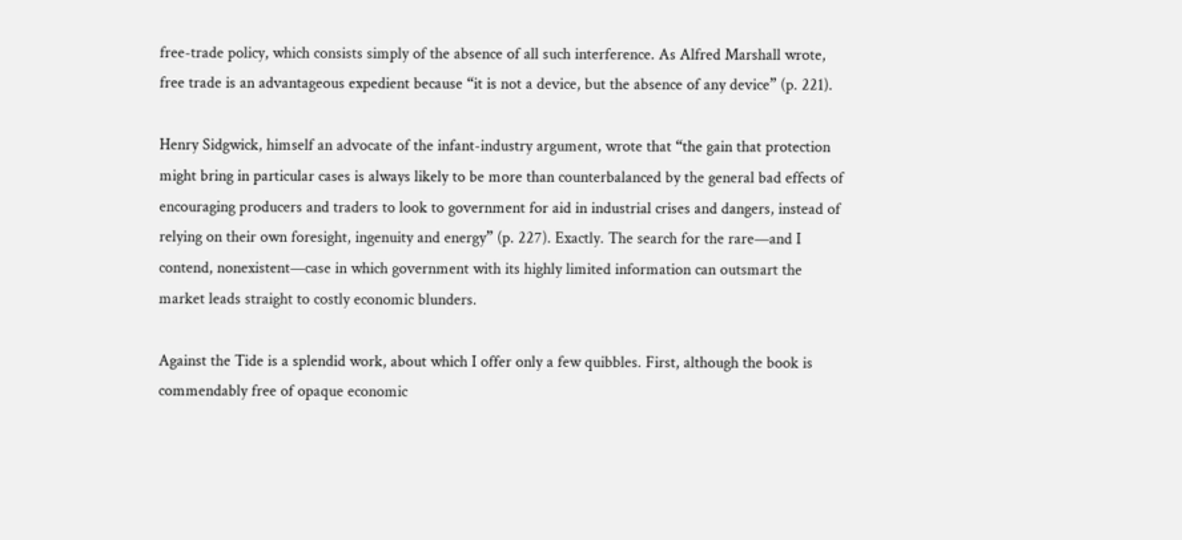free-trade policy, which consists simply of the absence of all such interference. As Alfred Marshall wrote, free trade is an advantageous expedient because “it is not a device, but the absence of any device” (p. 221).

Henry Sidgwick, himself an advocate of the infant-industry argument, wrote that “the gain that protection might bring in particular cases is always likely to be more than counterbalanced by the general bad effects of encouraging producers and traders to look to government for aid in industrial crises and dangers, instead of relying on their own foresight, ingenuity and energy” (p. 227). Exactly. The search for the rare—and I contend, nonexistent—case in which government with its highly limited information can outsmart the market leads straight to costly economic blunders.

Against the Tide is a splendid work, about which I offer only a few quibbles. First, although the book is commendably free of opaque economic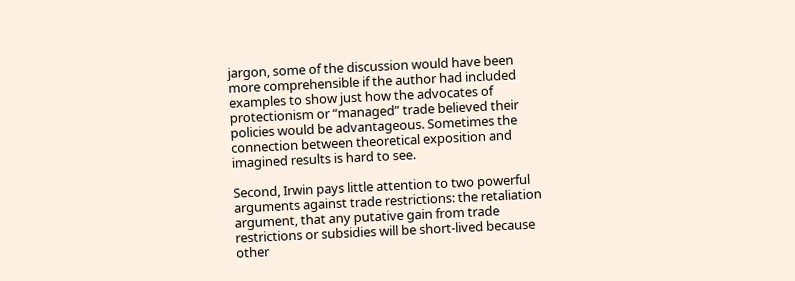jargon, some of the discussion would have been more comprehensible if the author had included examples to show just how the advocates of protectionism or “managed” trade believed their policies would be advantageous. Sometimes the connection between theoretical exposition and imagined results is hard to see.

Second, Irwin pays little attention to two powerful arguments against trade restrictions: the retaliation argument, that any putative gain from trade restrictions or subsidies will be short-lived because other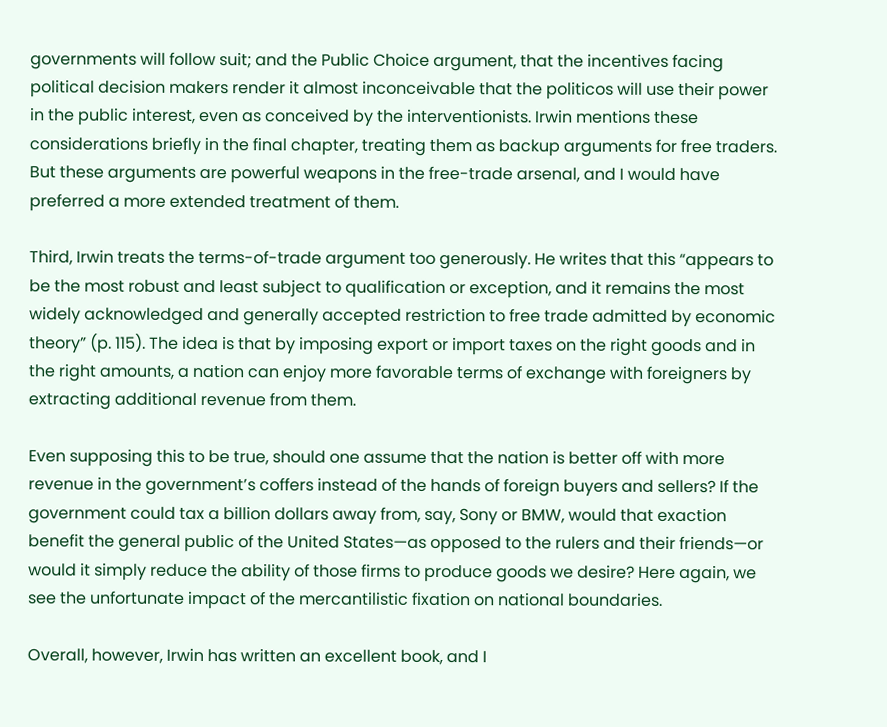governments will follow suit; and the Public Choice argument, that the incentives facing political decision makers render it almost inconceivable that the politicos will use their power in the public interest, even as conceived by the interventionists. Irwin mentions these considerations briefly in the final chapter, treating them as backup arguments for free traders. But these arguments are powerful weapons in the free-trade arsenal, and I would have preferred a more extended treatment of them.

Third, Irwin treats the terms-of-trade argument too generously. He writes that this “appears to be the most robust and least subject to qualification or exception, and it remains the most widely acknowledged and generally accepted restriction to free trade admitted by economic theory” (p. 115). The idea is that by imposing export or import taxes on the right goods and in the right amounts, a nation can enjoy more favorable terms of exchange with foreigners by extracting additional revenue from them.

Even supposing this to be true, should one assume that the nation is better off with more revenue in the government’s coffers instead of the hands of foreign buyers and sellers? If the government could tax a billion dollars away from, say, Sony or BMW, would that exaction benefit the general public of the United States—as opposed to the rulers and their friends—or would it simply reduce the ability of those firms to produce goods we desire? Here again, we see the unfortunate impact of the mercantilistic fixation on national boundaries.

Overall, however, Irwin has written an excellent book, and I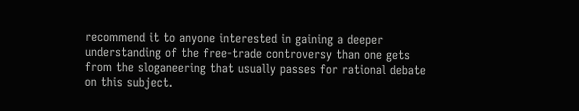recommend it to anyone interested in gaining a deeper understanding of the free-trade controversy than one gets from the sloganeering that usually passes for rational debate on this subject.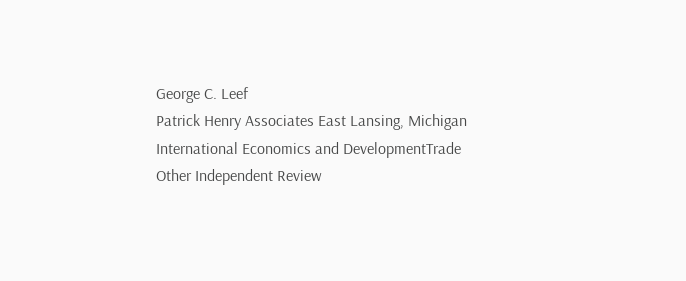George C. Leef
Patrick Henry Associates East Lansing, Michigan
International Economics and DevelopmentTrade
Other Independent Review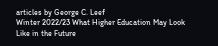articles by George C. Leef
Winter 2022/23 What Higher Education May Look Like in the Future